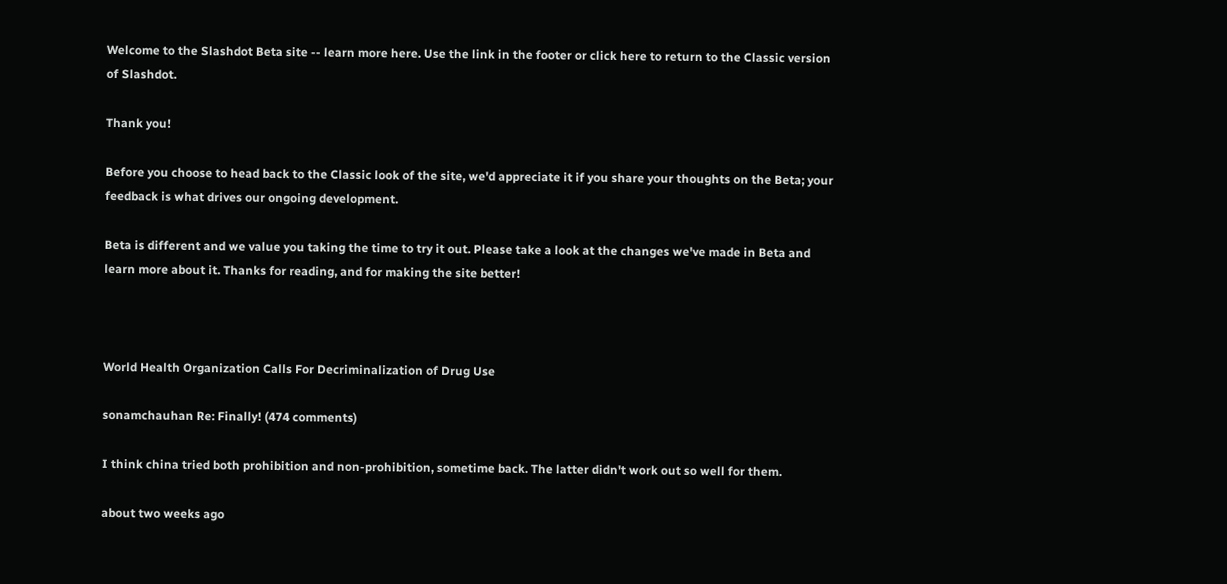Welcome to the Slashdot Beta site -- learn more here. Use the link in the footer or click here to return to the Classic version of Slashdot.

Thank you!

Before you choose to head back to the Classic look of the site, we'd appreciate it if you share your thoughts on the Beta; your feedback is what drives our ongoing development.

Beta is different and we value you taking the time to try it out. Please take a look at the changes we've made in Beta and  learn more about it. Thanks for reading, and for making the site better!



World Health Organization Calls For Decriminalization of Drug Use

sonamchauhan Re: Finally! (474 comments)

I think china tried both prohibition and non-prohibition, sometime back. The latter didn't work out so well for them.

about two weeks ago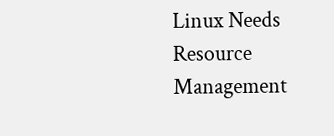Linux Needs Resource Management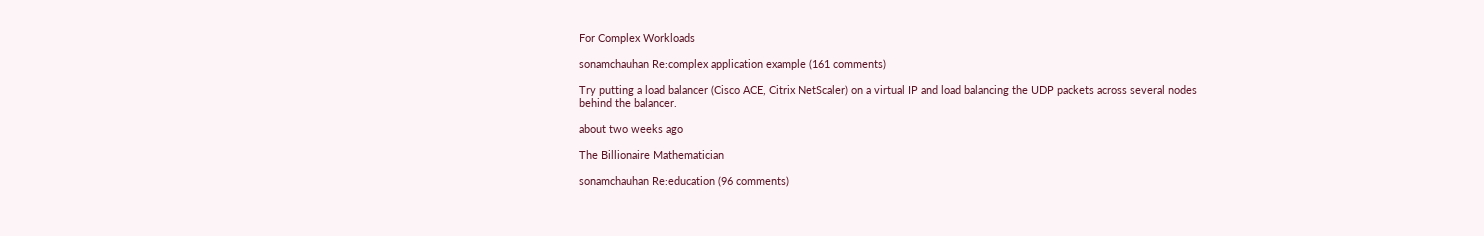For Complex Workloads

sonamchauhan Re:complex application example (161 comments)

Try putting a load balancer (Cisco ACE, Citrix NetScaler) on a virtual IP and load balancing the UDP packets across several nodes behind the balancer.

about two weeks ago

The Billionaire Mathematician

sonamchauhan Re:education (96 comments)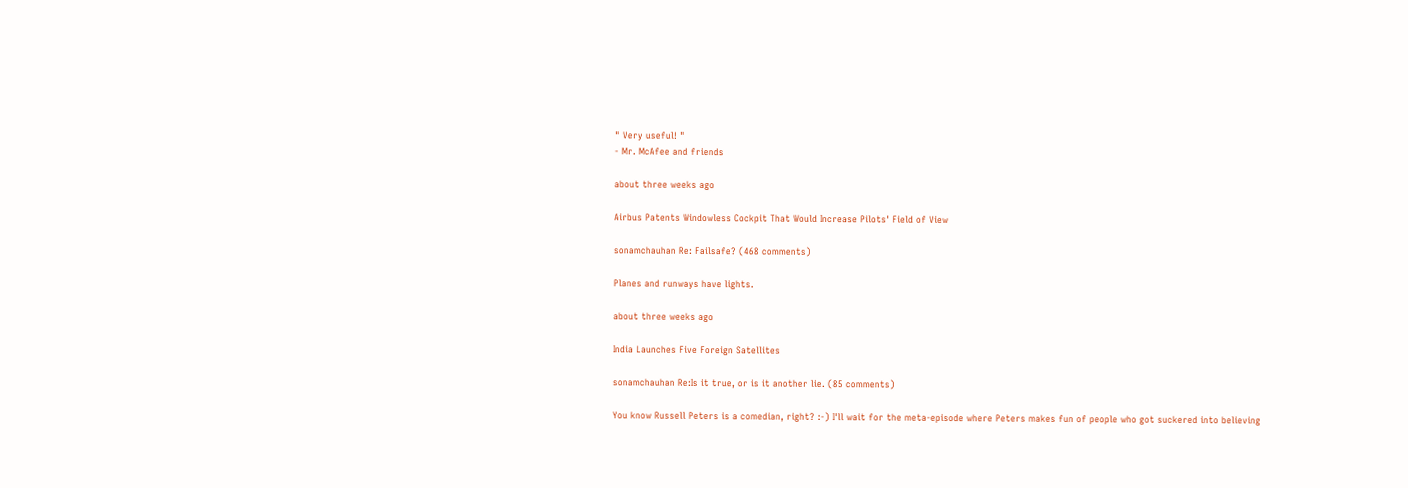" Very useful! "
- Mr. McAfee and friends

about three weeks ago

Airbus Patents Windowless Cockpit That Would Increase Pilots' Field of View

sonamchauhan Re: Failsafe? (468 comments)

Planes and runways have lights.

about three weeks ago

India Launches Five Foreign Satellites

sonamchauhan Re:Is it true, or is it another lie. (85 comments)

You know Russell Peters is a comedian, right? :-) I'll wait for the meta-episode where Peters makes fun of people who got suckered into believing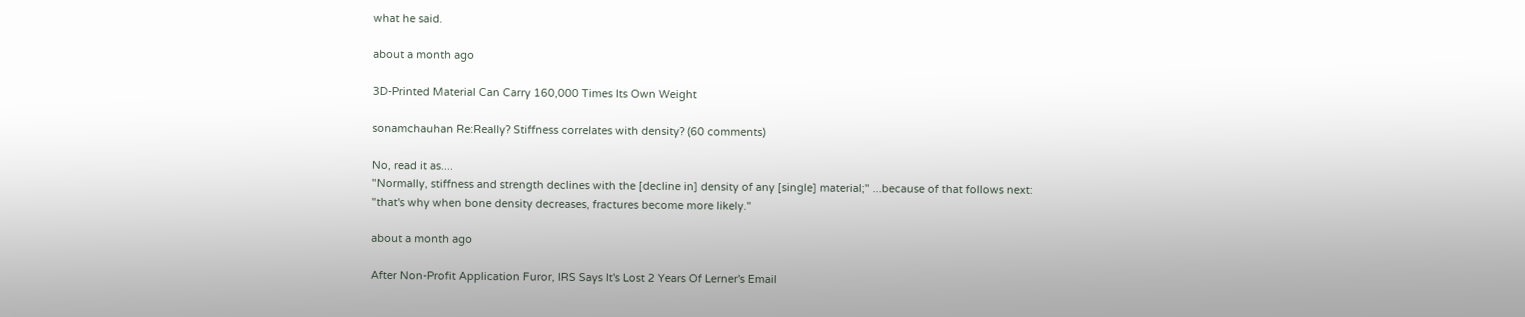what he said.

about a month ago

3D-Printed Material Can Carry 160,000 Times Its Own Weight

sonamchauhan Re:Really? Stiffness correlates with density? (60 comments)

No, read it as....
"Normally, stiffness and strength declines with the [decline in] density of any [single] material;" ...because of that follows next:
"that's why when bone density decreases, fractures become more likely."

about a month ago

After Non-Profit Application Furor, IRS Says It's Lost 2 Years Of Lerner's Email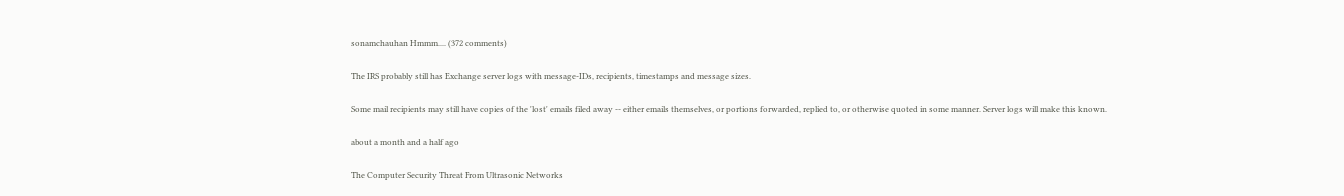sonamchauhan Hmmm.... (372 comments)

The IRS probably still has Exchange server logs with message-IDs, recipients, timestamps and message sizes.

Some mail recipients may still have copies of the 'lost' emails filed away -- either emails themselves, or portions forwarded, replied to, or otherwise quoted in some manner. Server logs will make this known.

about a month and a half ago

The Computer Security Threat From Ultrasonic Networks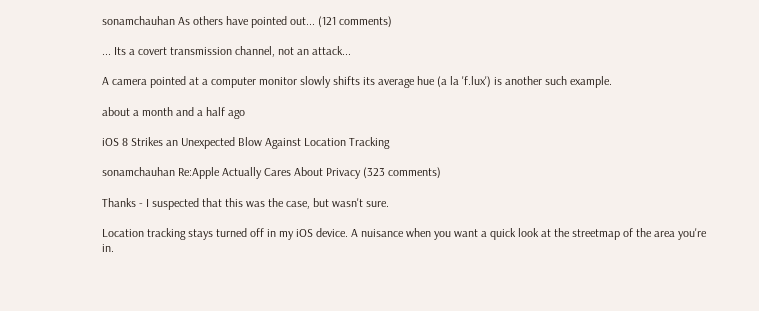sonamchauhan As others have pointed out... (121 comments)

... Its a covert transmission channel, not an attack...

A camera pointed at a computer monitor slowly shifts its average hue (a la 'f.lux') is another such example.

about a month and a half ago

iOS 8 Strikes an Unexpected Blow Against Location Tracking

sonamchauhan Re:Apple Actually Cares About Privacy (323 comments)

Thanks - I suspected that this was the case, but wasn't sure.

Location tracking stays turned off in my iOS device. A nuisance when you want a quick look at the streetmap of the area you're in.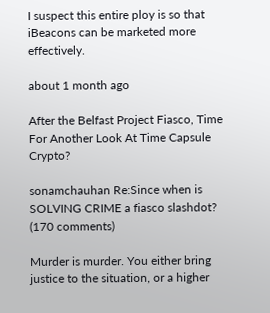I suspect this entire ploy is so that iBeacons can be marketed more effectively.

about 1 month ago

After the Belfast Project Fiasco, Time For Another Look At Time Capsule Crypto?

sonamchauhan Re:Since when is SOLVING CRIME a fiasco slashdot? (170 comments)

Murder is murder. You either bring justice to the situation, or a higher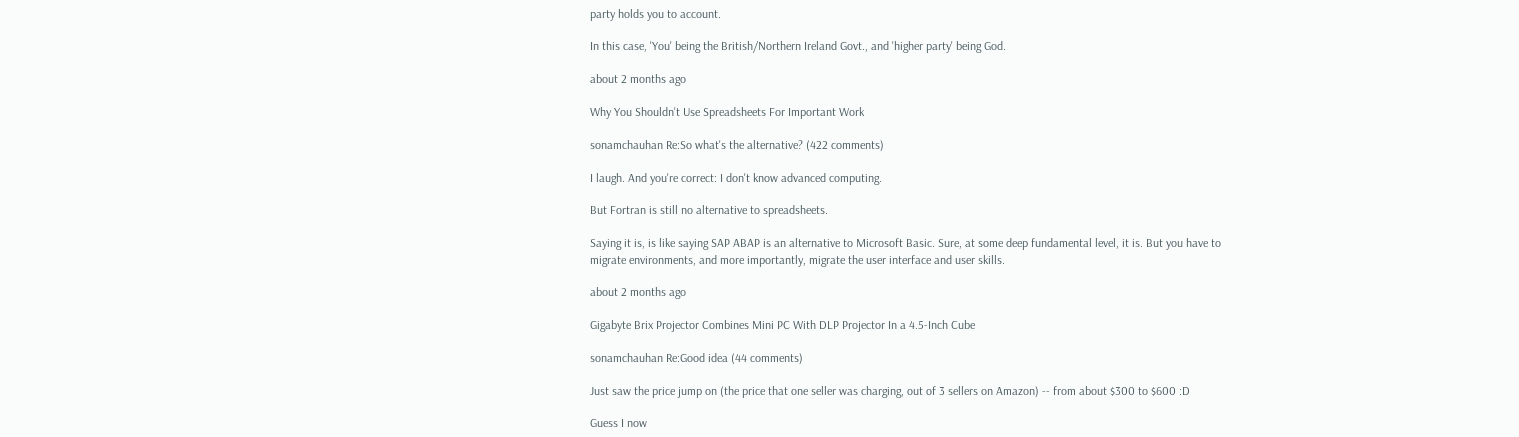party holds you to account.

In this case, 'You' being the British/Northern Ireland Govt., and 'higher party' being God.

about 2 months ago

Why You Shouldn't Use Spreadsheets For Important Work

sonamchauhan Re:So what's the alternative? (422 comments)

I laugh. And you're correct: I don't know advanced computing.

But Fortran is still no alternative to spreadsheets.

Saying it is, is like saying SAP ABAP is an alternative to Microsoft Basic. Sure, at some deep fundamental level, it is. But you have to migrate environments, and more importantly, migrate the user interface and user skills.

about 2 months ago

Gigabyte Brix Projector Combines Mini PC With DLP Projector In a 4.5-Inch Cube

sonamchauhan Re:Good idea (44 comments)

Just saw the price jump on (the price that one seller was charging, out of 3 sellers on Amazon) -- from about $300 to $600 :D

Guess I now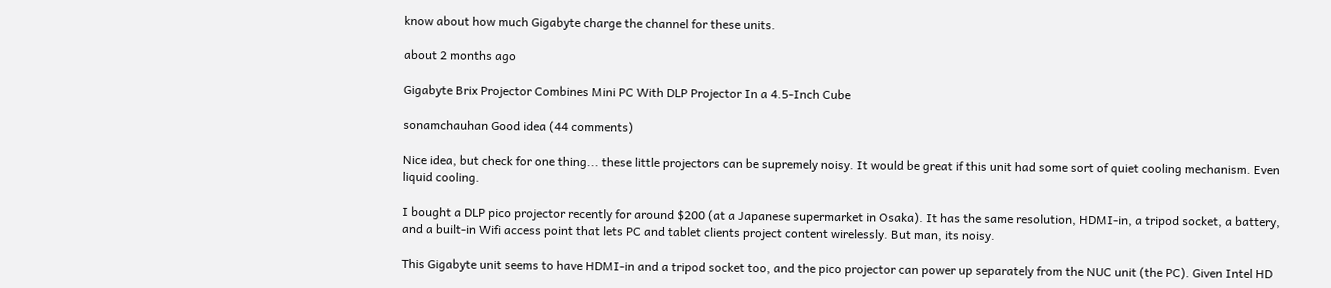know about how much Gigabyte charge the channel for these units.

about 2 months ago

Gigabyte Brix Projector Combines Mini PC With DLP Projector In a 4.5-Inch Cube

sonamchauhan Good idea (44 comments)

Nice idea, but check for one thing... these little projectors can be supremely noisy. It would be great if this unit had some sort of quiet cooling mechanism. Even liquid cooling.

I bought a DLP pico projector recently for around $200 (at a Japanese supermarket in Osaka). It has the same resolution, HDMI-in, a tripod socket, a battery, and a built-in Wifi access point that lets PC and tablet clients project content wirelessly. But man, its noisy.

This Gigabyte unit seems to have HDMI-in and a tripod socket too, and the pico projector can power up separately from the NUC unit (the PC). Given Intel HD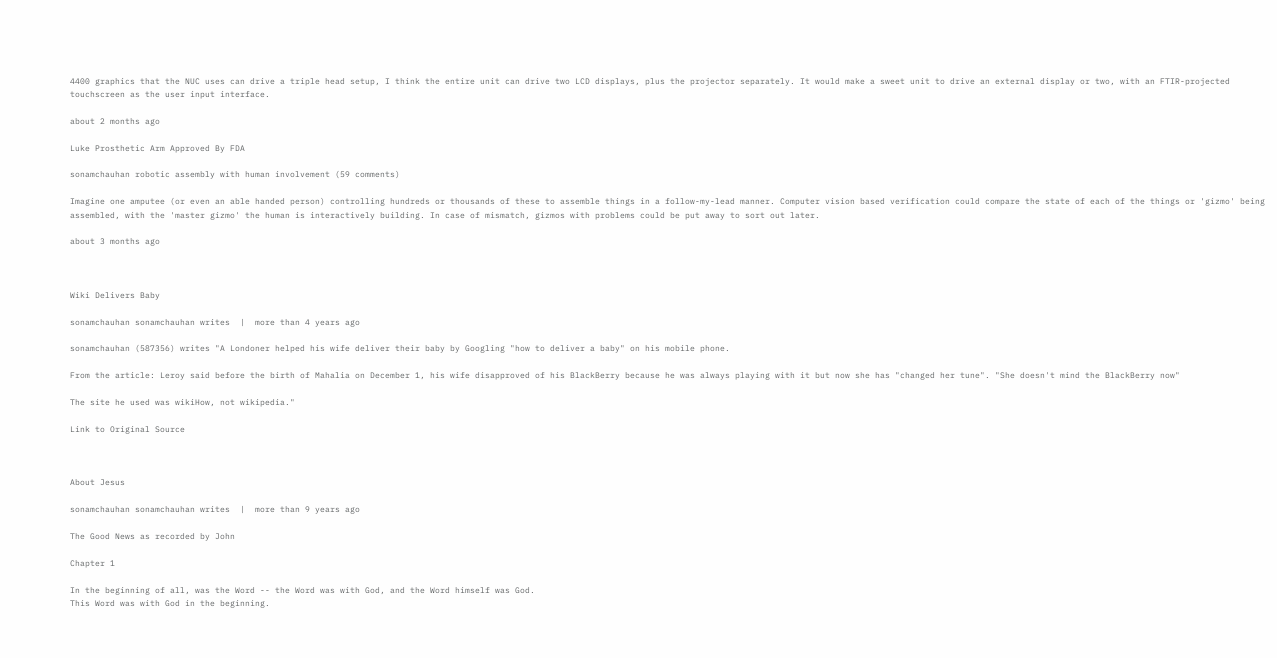4400 graphics that the NUC uses can drive a triple head setup, I think the entire unit can drive two LCD displays, plus the projector separately. It would make a sweet unit to drive an external display or two, with an FTIR-projected touchscreen as the user input interface.

about 2 months ago

Luke Prosthetic Arm Approved By FDA

sonamchauhan robotic assembly with human involvement (59 comments)

Imagine one amputee (or even an able handed person) controlling hundreds or thousands of these to assemble things in a follow-my-lead manner. Computer vision based verification could compare the state of each of the things or 'gizmo' being assembled, with the 'master gizmo' the human is interactively building. In case of mismatch, gizmos with problems could be put away to sort out later.

about 3 months ago



Wiki Delivers Baby

sonamchauhan sonamchauhan writes  |  more than 4 years ago

sonamchauhan (587356) writes "A Londoner helped his wife deliver their baby by Googling "how to deliver a baby" on his mobile phone.

From the article: Leroy said before the birth of Mahalia on December 1, his wife disapproved of his BlackBerry because he was always playing with it but now she has "changed her tune". "She doesn't mind the BlackBerry now"

The site he used was wikiHow, not wikipedia."

Link to Original Source



About Jesus

sonamchauhan sonamchauhan writes  |  more than 9 years ago

The Good News as recorded by John

Chapter 1

In the beginning of all, was the Word -- the Word was with God, and the Word himself was God.
This Word was with God in the beginning.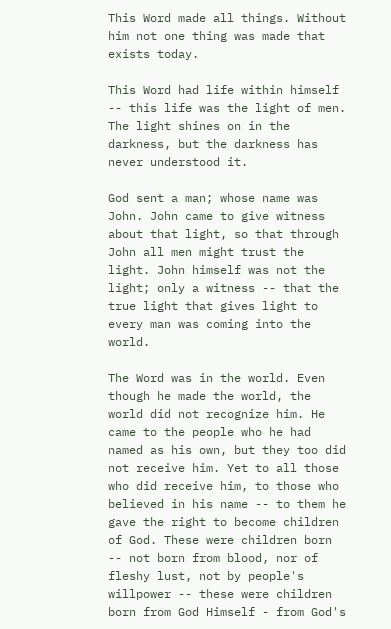This Word made all things. Without him not one thing was made that exists today.

This Word had life within himself -- this life was the light of men. The light shines on in the darkness, but the darkness has never understood it.

God sent a man; whose name was John. John came to give witness about that light, so that through John all men might trust the light. John himself was not the light; only a witness -- that the true light that gives light to every man was coming into the world.

The Word was in the world. Even though he made the world, the world did not recognize him. He came to the people who he had named as his own, but they too did not receive him. Yet to all those who did receive him, to those who believed in his name -- to them he gave the right to become children of God. These were children born -- not born from blood, nor of fleshy lust, not by people's willpower -- these were children born from God Himself - from God's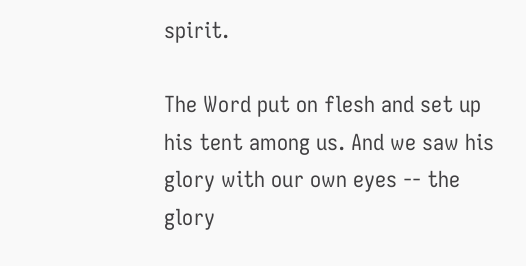spirit.

The Word put on flesh and set up his tent among us. And we saw his glory with our own eyes -- the glory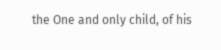the One and only child, of his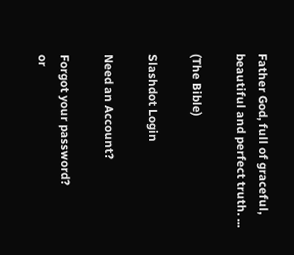Father God, full of graceful, beautiful and perfect truth. ...

(The Bible)

Slashdot Login

Need an Account?

Forgot your password?
or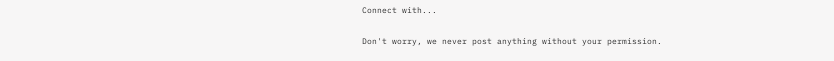Connect with...

Don't worry, we never post anything without your permission.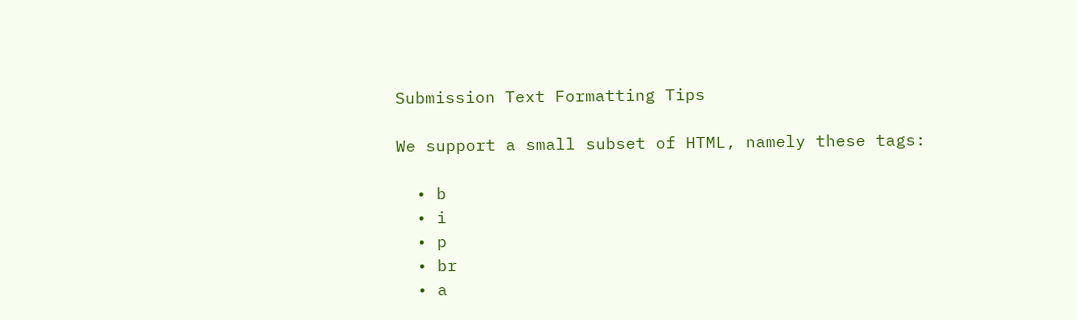Submission Text Formatting Tips

We support a small subset of HTML, namely these tags:

  • b
  • i
  • p
  • br
  • a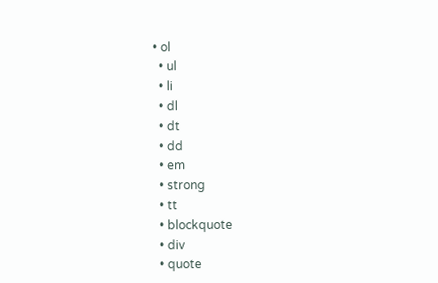• ol
  • ul
  • li
  • dl
  • dt
  • dd
  • em
  • strong
  • tt
  • blockquote
  • div
  • quote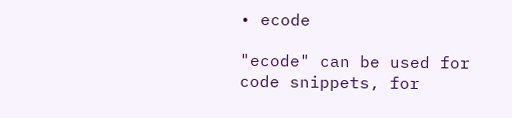• ecode

"ecode" can be used for code snippets, for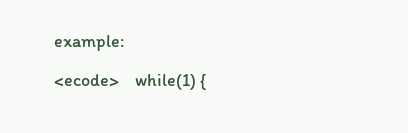example:

<ecode>    while(1) {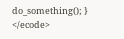do_something(); } </ecode>